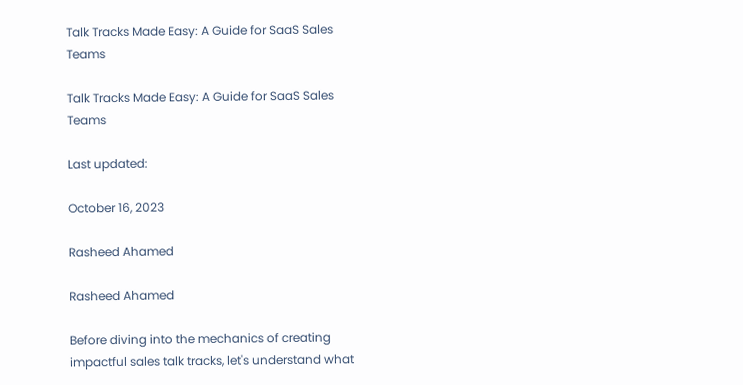Talk Tracks Made Easy: A Guide for SaaS Sales Teams

Talk Tracks Made Easy: A Guide for SaaS Sales Teams

Last updated:

October 16, 2023

Rasheed Ahamed

Rasheed Ahamed

Before diving into the mechanics of creating impactful sales talk tracks, let's understand what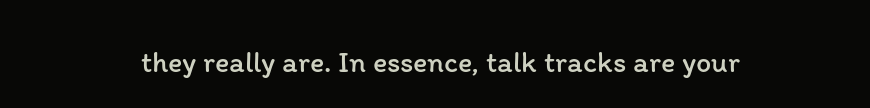they really are. In essence, talk tracks are your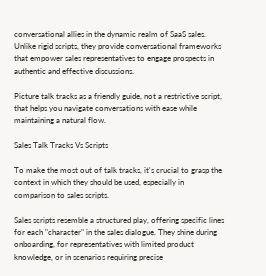conversational allies in the dynamic realm of SaaS sales. Unlike rigid scripts, they provide conversational frameworks that empower sales representatives to engage prospects in authentic and effective discussions.

Picture talk tracks as a friendly guide, not a restrictive script, that helps you navigate conversations with ease while maintaining a natural flow.

Sales Talk Tracks Vs Scripts

To make the most out of talk tracks, it's crucial to grasp the context in which they should be used, especially in comparison to sales scripts.

Sales scripts resemble a structured play, offering specific lines for each "character" in the sales dialogue. They shine during onboarding, for representatives with limited product knowledge, or in scenarios requiring precise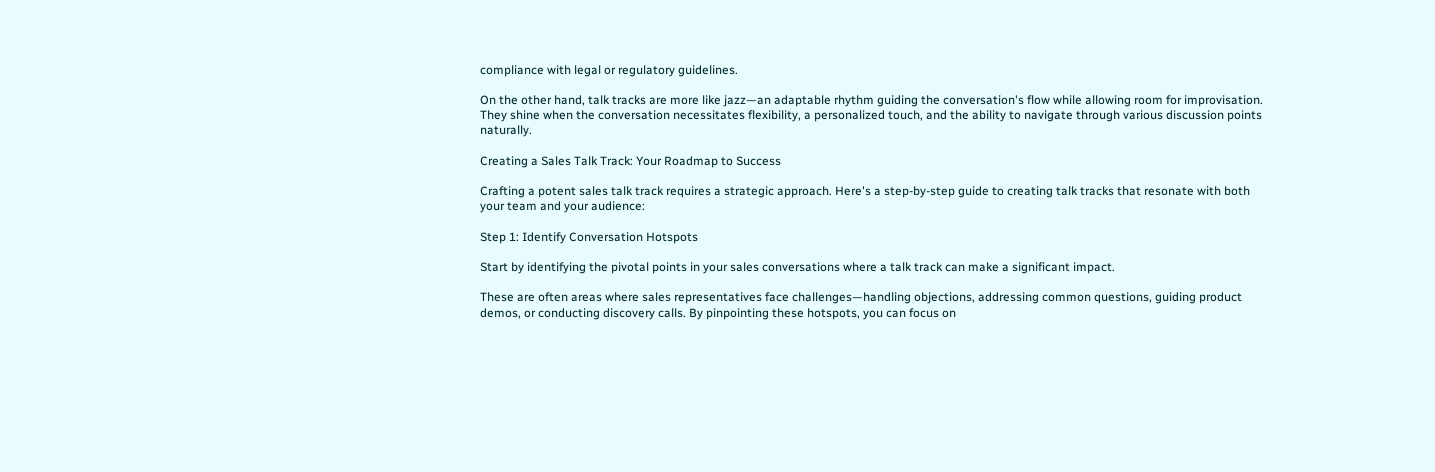compliance with legal or regulatory guidelines.

On the other hand, talk tracks are more like jazz—an adaptable rhythm guiding the conversation's flow while allowing room for improvisation. They shine when the conversation necessitates flexibility, a personalized touch, and the ability to navigate through various discussion points naturally.

Creating a Sales Talk Track: Your Roadmap to Success

Crafting a potent sales talk track requires a strategic approach. Here's a step-by-step guide to creating talk tracks that resonate with both your team and your audience:

Step 1: Identify Conversation Hotspots

Start by identifying the pivotal points in your sales conversations where a talk track can make a significant impact.

These are often areas where sales representatives face challenges—handling objections, addressing common questions, guiding product demos, or conducting discovery calls. By pinpointing these hotspots, you can focus on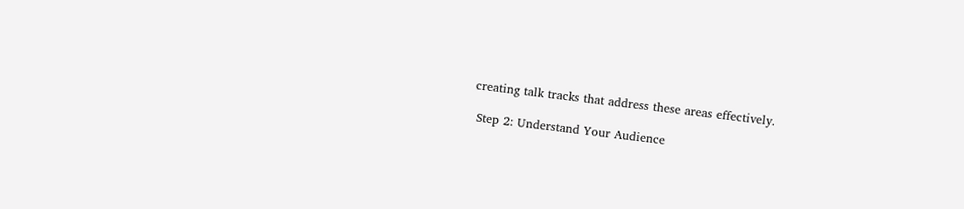creating talk tracks that address these areas effectively.

 Step 2: Understand Your Audience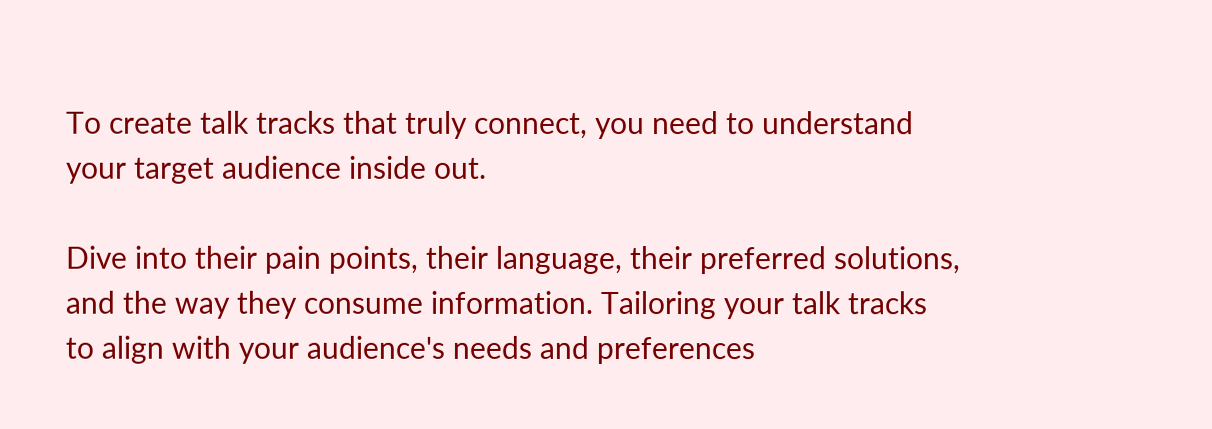To create talk tracks that truly connect, you need to understand your target audience inside out.

Dive into their pain points, their language, their preferred solutions, and the way they consume information. Tailoring your talk tracks to align with your audience's needs and preferences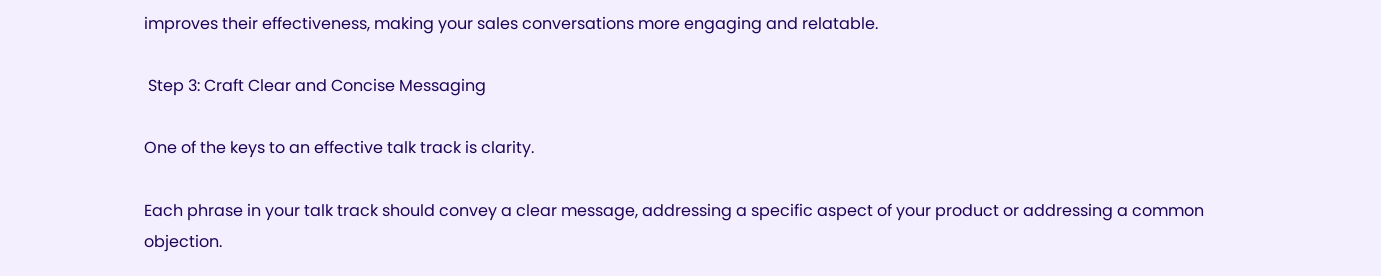improves their effectiveness, making your sales conversations more engaging and relatable.

 Step 3: Craft Clear and Concise Messaging

One of the keys to an effective talk track is clarity.

Each phrase in your talk track should convey a clear message, addressing a specific aspect of your product or addressing a common objection.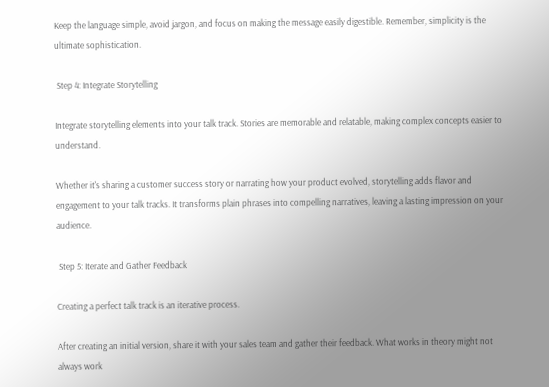Keep the language simple, avoid jargon, and focus on making the message easily digestible. Remember, simplicity is the ultimate sophistication.

 Step 4: Integrate Storytelling

Integrate storytelling elements into your talk track. Stories are memorable and relatable, making complex concepts easier to understand.

Whether it's sharing a customer success story or narrating how your product evolved, storytelling adds flavor and engagement to your talk tracks. It transforms plain phrases into compelling narratives, leaving a lasting impression on your audience.

 Step 5: Iterate and Gather Feedback

Creating a perfect talk track is an iterative process.

After creating an initial version, share it with your sales team and gather their feedback. What works in theory might not always work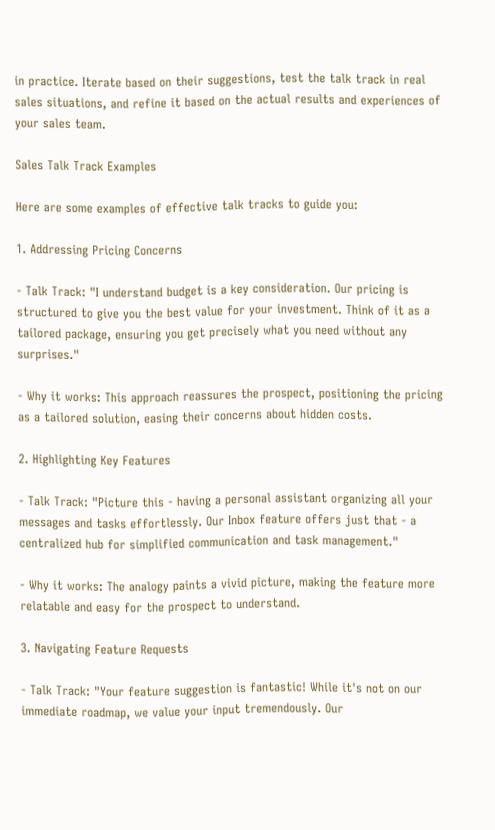in practice. Iterate based on their suggestions, test the talk track in real sales situations, and refine it based on the actual results and experiences of your sales team.

Sales Talk Track Examples

Here are some examples of effective talk tracks to guide you:

1. Addressing Pricing Concerns

- Talk Track: "I understand budget is a key consideration. Our pricing is structured to give you the best value for your investment. Think of it as a tailored package, ensuring you get precisely what you need without any surprises."

- Why it works: This approach reassures the prospect, positioning the pricing as a tailored solution, easing their concerns about hidden costs.

2. Highlighting Key Features

- Talk Track: "Picture this - having a personal assistant organizing all your messages and tasks effortlessly. Our Inbox feature offers just that - a centralized hub for simplified communication and task management."

- Why it works: The analogy paints a vivid picture, making the feature more relatable and easy for the prospect to understand.

3. Navigating Feature Requests

- Talk Track: "Your feature suggestion is fantastic! While it's not on our immediate roadmap, we value your input tremendously. Our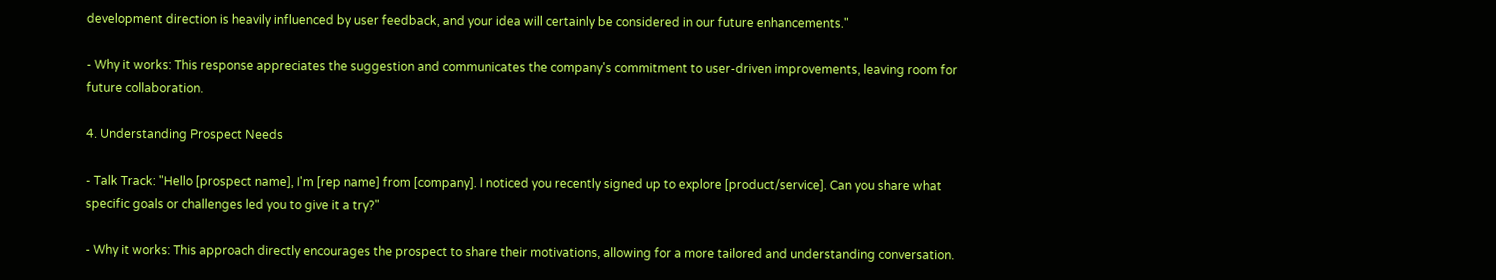development direction is heavily influenced by user feedback, and your idea will certainly be considered in our future enhancements."

- Why it works: This response appreciates the suggestion and communicates the company's commitment to user-driven improvements, leaving room for future collaboration.

4. Understanding Prospect Needs

- Talk Track: "Hello [prospect name], I'm [rep name] from [company]. I noticed you recently signed up to explore [product/service]. Can you share what specific goals or challenges led you to give it a try?"

- Why it works: This approach directly encourages the prospect to share their motivations, allowing for a more tailored and understanding conversation.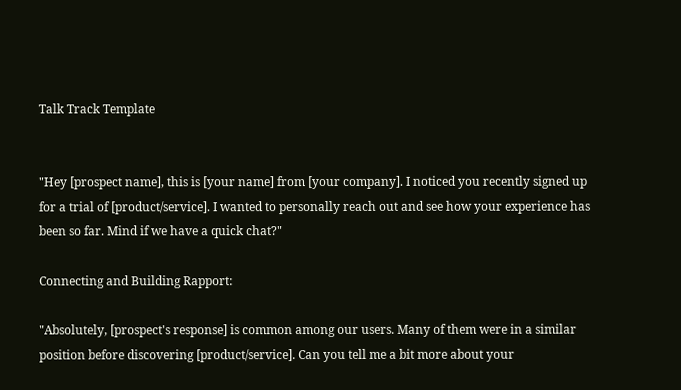Talk Track Template


"Hey [prospect name], this is [your name] from [your company]. I noticed you recently signed up for a trial of [product/service]. I wanted to personally reach out and see how your experience has been so far. Mind if we have a quick chat?"

Connecting and Building Rapport:

"Absolutely, [prospect's response] is common among our users. Many of them were in a similar position before discovering [product/service]. Can you tell me a bit more about your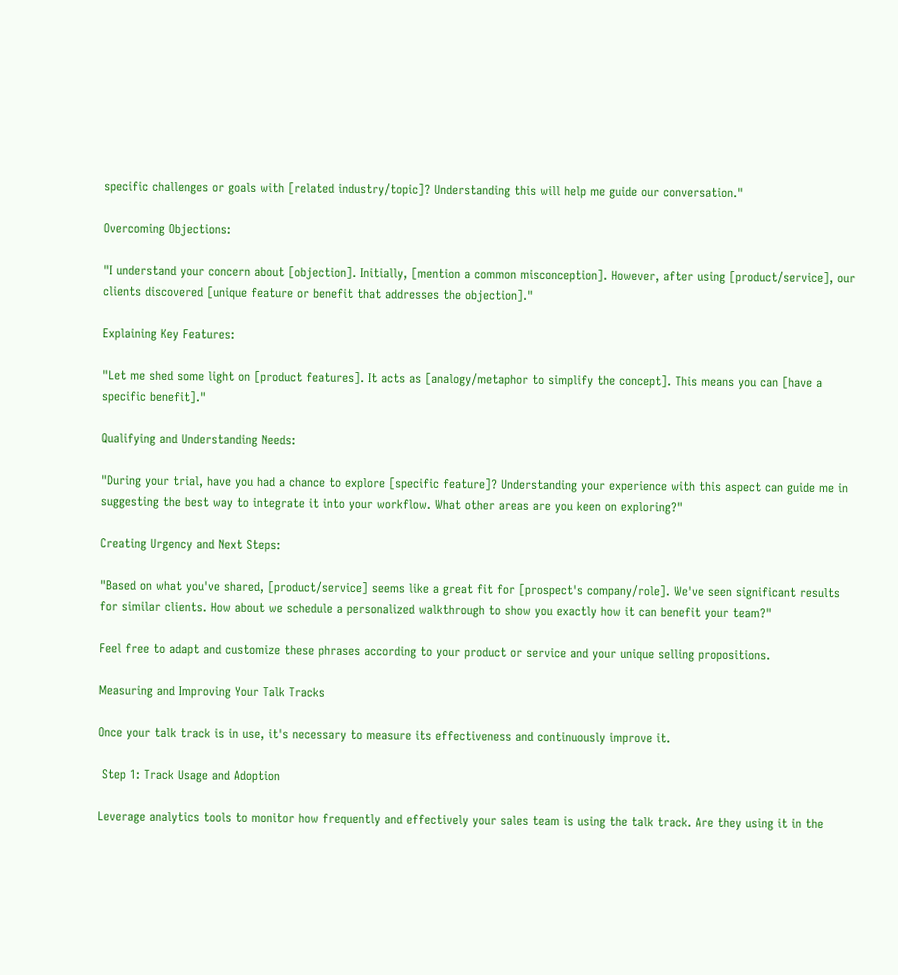specific challenges or goals with [related industry/topic]? Understanding this will help me guide our conversation."

Overcoming Objections:

"I understand your concern about [objection]. Initially, [mention a common misconception]. However, after using [product/service], our clients discovered [unique feature or benefit that addresses the objection]."

Explaining Key Features:

"Let me shed some light on [product features]. It acts as [analogy/metaphor to simplify the concept]. This means you can [have a specific benefit]."

Qualifying and Understanding Needs:

"During your trial, have you had a chance to explore [specific feature]? Understanding your experience with this aspect can guide me in suggesting the best way to integrate it into your workflow. What other areas are you keen on exploring?"

Creating Urgency and Next Steps:

"Based on what you've shared, [product/service] seems like a great fit for [prospect's company/role]. We've seen significant results for similar clients. How about we schedule a personalized walkthrough to show you exactly how it can benefit your team?"

Feel free to adapt and customize these phrases according to your product or service and your unique selling propositions.

Measuring and Improving Your Talk Tracks

Once your talk track is in use, it's necessary to measure its effectiveness and continuously improve it.

 Step 1: Track Usage and Adoption

Leverage analytics tools to monitor how frequently and effectively your sales team is using the talk track. Are they using it in the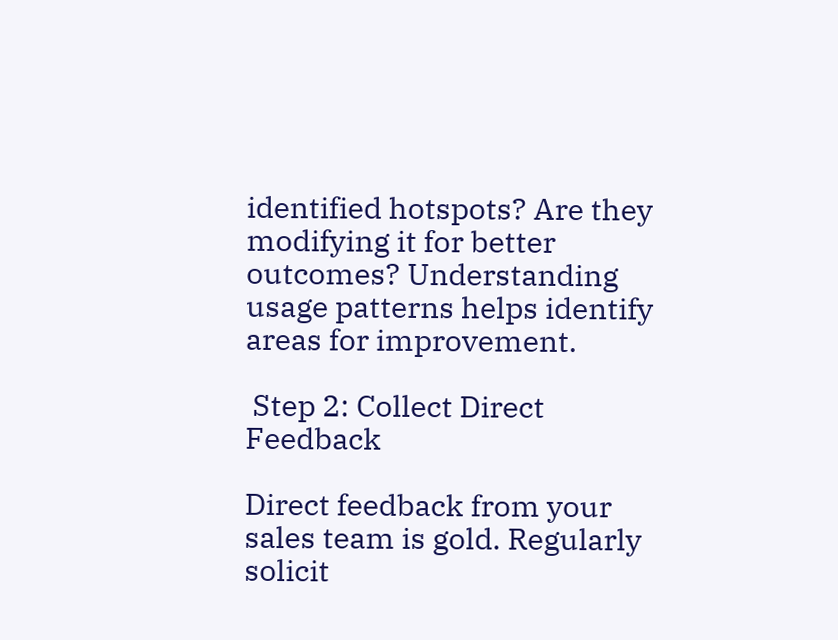identified hotspots? Are they modifying it for better outcomes? Understanding usage patterns helps identify areas for improvement.

 Step 2: Collect Direct Feedback

Direct feedback from your sales team is gold. Regularly solicit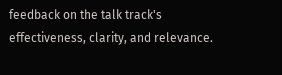feedback on the talk track's effectiveness, clarity, and relevance.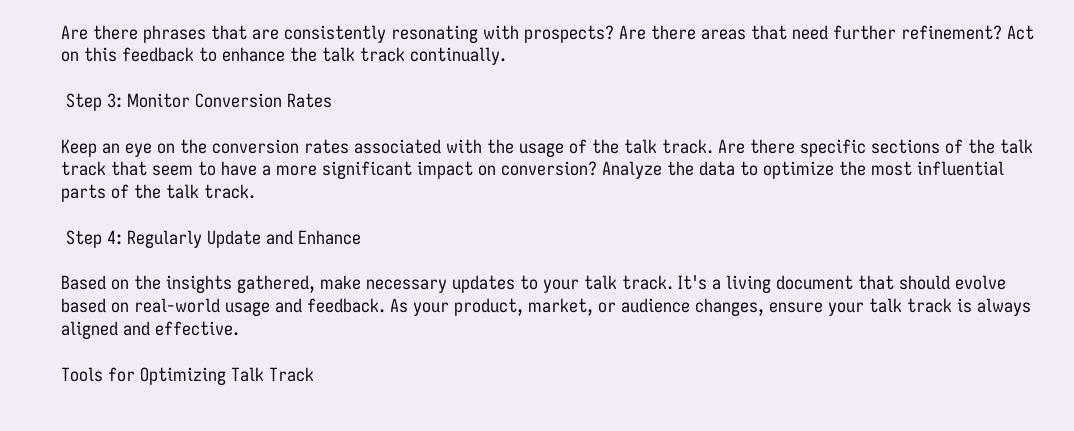Are there phrases that are consistently resonating with prospects? Are there areas that need further refinement? Act on this feedback to enhance the talk track continually.

 Step 3: Monitor Conversion Rates

Keep an eye on the conversion rates associated with the usage of the talk track. Are there specific sections of the talk track that seem to have a more significant impact on conversion? Analyze the data to optimize the most influential parts of the talk track.

 Step 4: Regularly Update and Enhance

Based on the insights gathered, make necessary updates to your talk track. It's a living document that should evolve based on real-world usage and feedback. As your product, market, or audience changes, ensure your talk track is always aligned and effective.

Tools for Optimizing Talk Track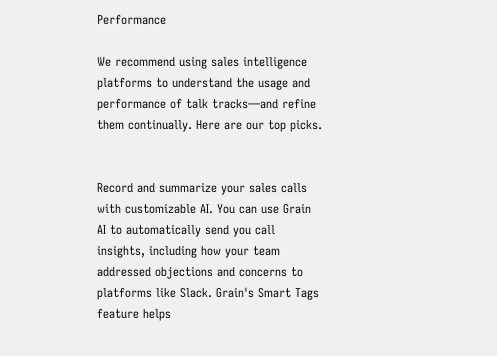Performance

We recommend using sales intelligence platforms to understand the usage and performance of talk tracks—and refine them continually. Here are our top picks.


Record and summarize your sales calls with customizable AI. You can use Grain AI to automatically send you call insights, including how your team addressed objections and concerns to platforms like Slack. Grain's Smart Tags feature helps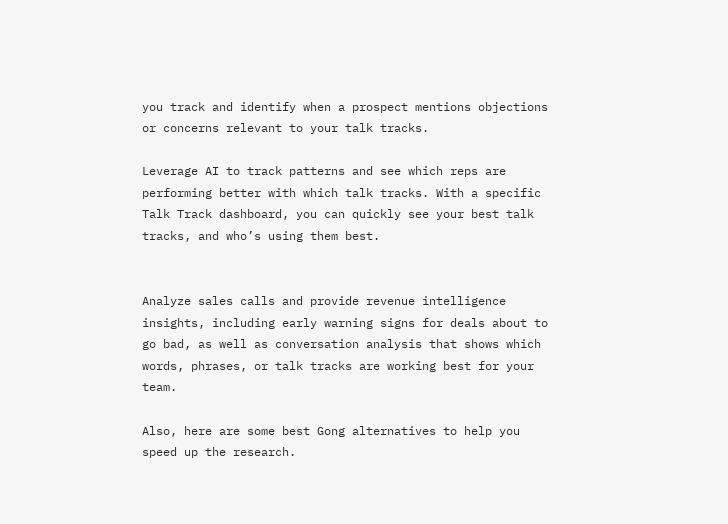you track and identify when a prospect mentions objections or concerns relevant to your talk tracks.

Leverage AI to track patterns and see which reps are performing better with which talk tracks. With a specific Talk Track dashboard, you can quickly see your best talk tracks, and who’s using them best.


Analyze sales calls and provide revenue intelligence insights, including early warning signs for deals about to go bad, as well as conversation analysis that shows which words, phrases, or talk tracks are working best for your team.

Also, here are some best Gong alternatives to help you speed up the research.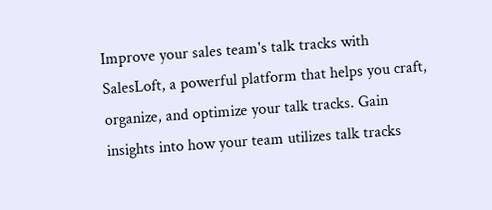Improve your sales team's talk tracks with SalesLoft, a powerful platform that helps you craft, organize, and optimize your talk tracks. Gain insights into how your team utilizes talk tracks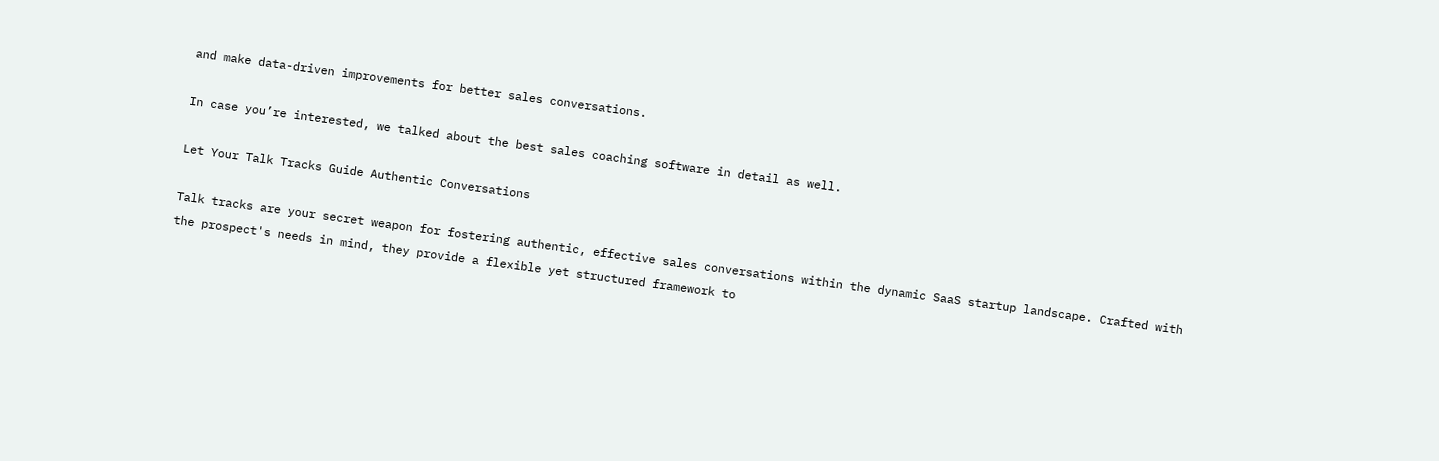and make data-driven improvements for better sales conversations.

In case you’re interested, we talked about the best sales coaching software in detail as well.

Let Your Talk Tracks Guide Authentic Conversations

Talk tracks are your secret weapon for fostering authentic, effective sales conversations within the dynamic SaaS startup landscape. Crafted with the prospect's needs in mind, they provide a flexible yet structured framework to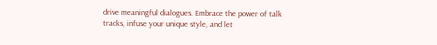drive meaningful dialogues. Embrace the power of talk tracks, infuse your unique style, and let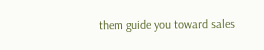them guide you toward sales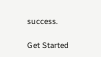success.

Get Started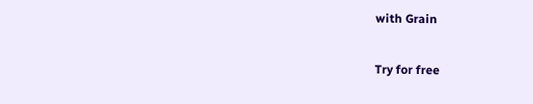with Grain

Try for free